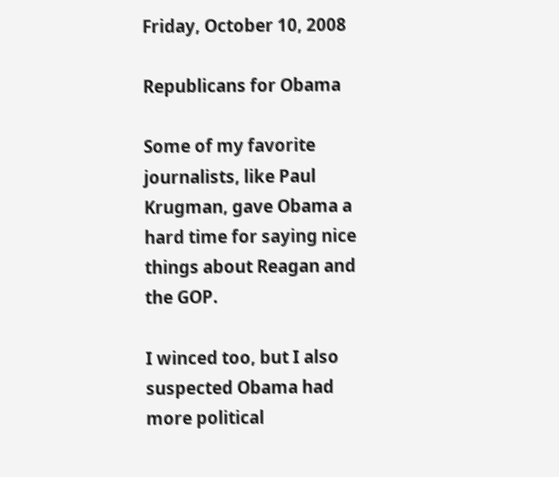Friday, October 10, 2008

Republicans for Obama

Some of my favorite journalists, like Paul Krugman, gave Obama a hard time for saying nice things about Reagan and the GOP.

I winced too, but I also suspected Obama had more political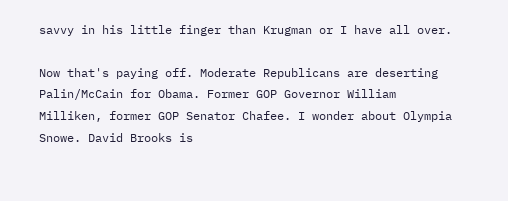savvy in his little finger than Krugman or I have all over.

Now that's paying off. Moderate Republicans are deserting Palin/McCain for Obama. Former GOP Governor William Milliken, former GOP Senator Chafee. I wonder about Olympia Snowe. David Brooks is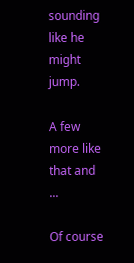sounding like he might jump.

A few more like that and ...

Of course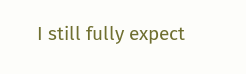I still fully expect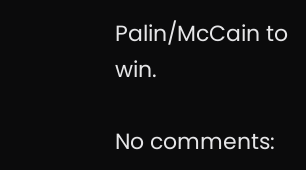Palin/McCain to win.

No comments: